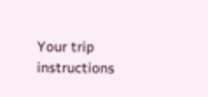Your trip instructions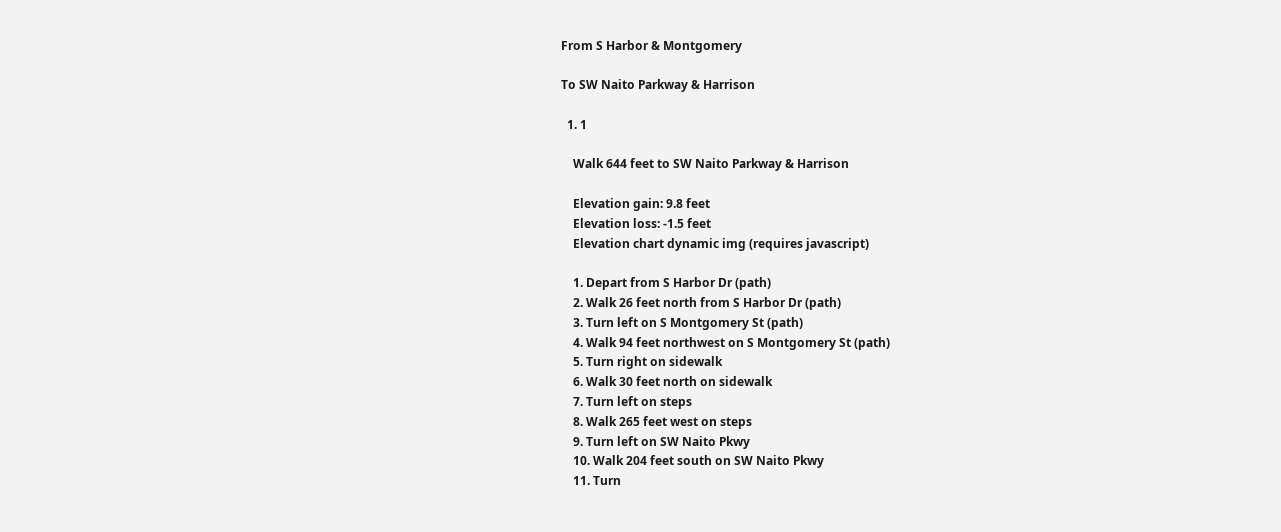From S Harbor & Montgomery

To SW Naito Parkway & Harrison

  1. 1

    Walk 644 feet to SW Naito Parkway & Harrison

    Elevation gain: 9.8 feet
    Elevation loss: -1.5 feet
    Elevation chart dynamic img (requires javascript)

    1. Depart from S Harbor Dr (path)
    2. Walk 26 feet north from S Harbor Dr (path)
    3. Turn left on S Montgomery St (path)
    4. Walk 94 feet northwest on S Montgomery St (path)
    5. Turn right on sidewalk
    6. Walk 30 feet north on sidewalk
    7. Turn left on steps
    8. Walk 265 feet west on steps
    9. Turn left on SW Naito Pkwy
    10. Walk 204 feet south on SW Naito Pkwy
    11. Turn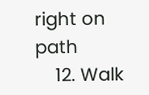right on path
    12. Walk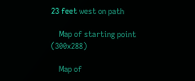23 feet west on path

    Map of starting point (300x288)

    Map of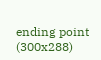ending point (300x288)